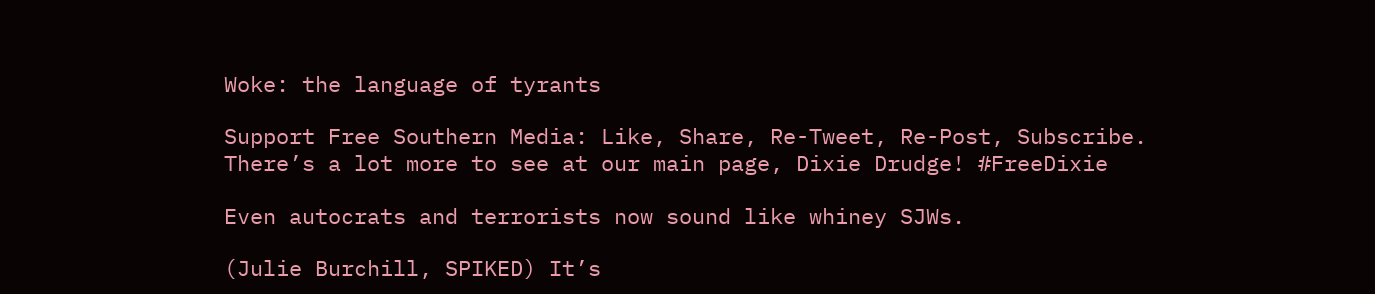Woke: the language of tyrants

Support Free Southern Media: Like, Share, Re-Tweet, Re-Post, Subscribe.
There’s a lot more to see at our main page, Dixie Drudge! #FreeDixie

Even autocrats and terrorists now sound like whiney SJWs.

(Julie Burchill, SPIKED) It’s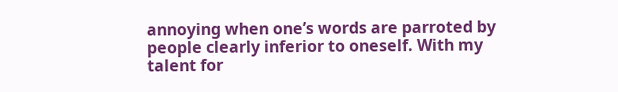annoying when one’s words are parroted by people clearly inferior to oneself. With my talent for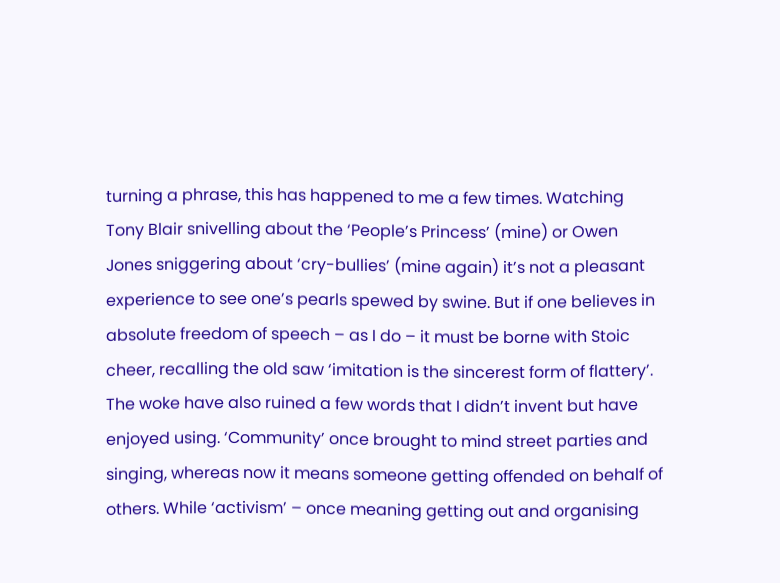turning a phrase, this has happened to me a few times. Watching Tony Blair snivelling about the ‘People’s Princess’ (mine) or Owen Jones sniggering about ‘cry-bullies’ (mine again) it’s not a pleasant experience to see one’s pearls spewed by swine. But if one believes in absolute freedom of speech – as I do – it must be borne with Stoic cheer, recalling the old saw ‘imitation is the sincerest form of flattery’.
The woke have also ruined a few words that I didn’t invent but have enjoyed using. ‘Community’ once brought to mind street parties and singing, whereas now it means someone getting offended on behalf of others. While ‘activism’ – once meaning getting out and organising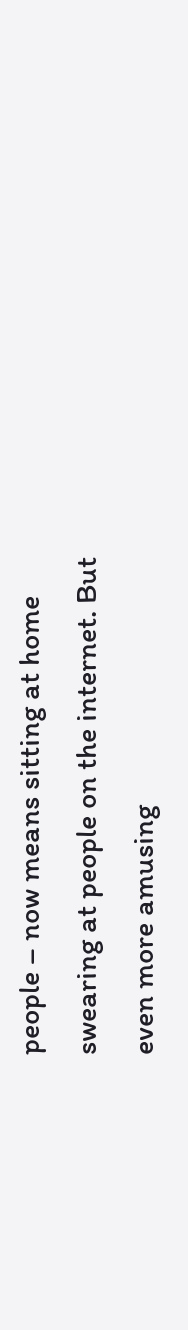people – now means sitting at home swearing at people on the internet. But even more amusing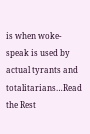is when woke-speak is used by actual tyrants and totalitarians…Read the Rest